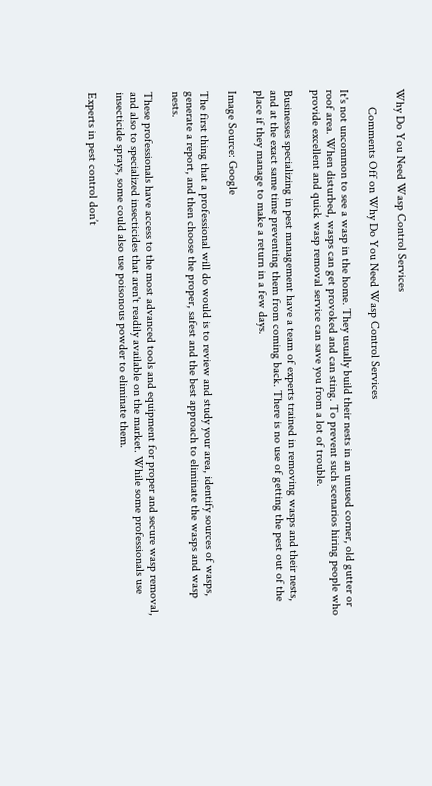Why Do You Need Wasp Control Services

      Comments Off on Why Do You Need Wasp Control Services

It's not uncommon to see a wasp in the home. They usually build their nests in an unused corner, old gutter or roof area. When disturbed, wasps can get provoked and can sting. To prevent such scenarios hiring people who provide excellent and quick wasp removal service can save you from a lot of trouble.

Businesses specializing in pest management have a team of experts trained in removing wasps and their nests, and at the exact same time preventing them from coming back. There is no use of getting the pest out of the place if they manage to make a return in a few days.

Image Source: Google

The first thing that a professional will do would is to review and study your area, identify sources of wasps, generate a report, and then choose the proper, safest and the best approach to eliminate the wasps and wasp nests.

These professionals have access to the most advanced tools and equipment for proper and secure wasp removal, and also to specialized insecticides that aren't readily available on the market. While some professionals use insecticide sprays, some could also use poisonous powder to eliminate them.

Experts in pest control don’t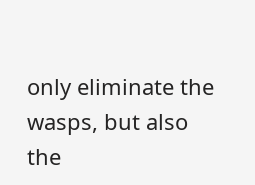only eliminate the wasps, but also the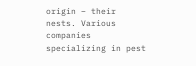origin – their nests. Various companies specializing in pest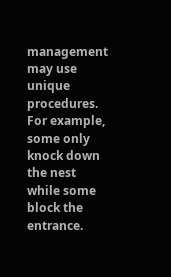management may use unique procedures. For example, some only knock down the nest while some block the entrance.